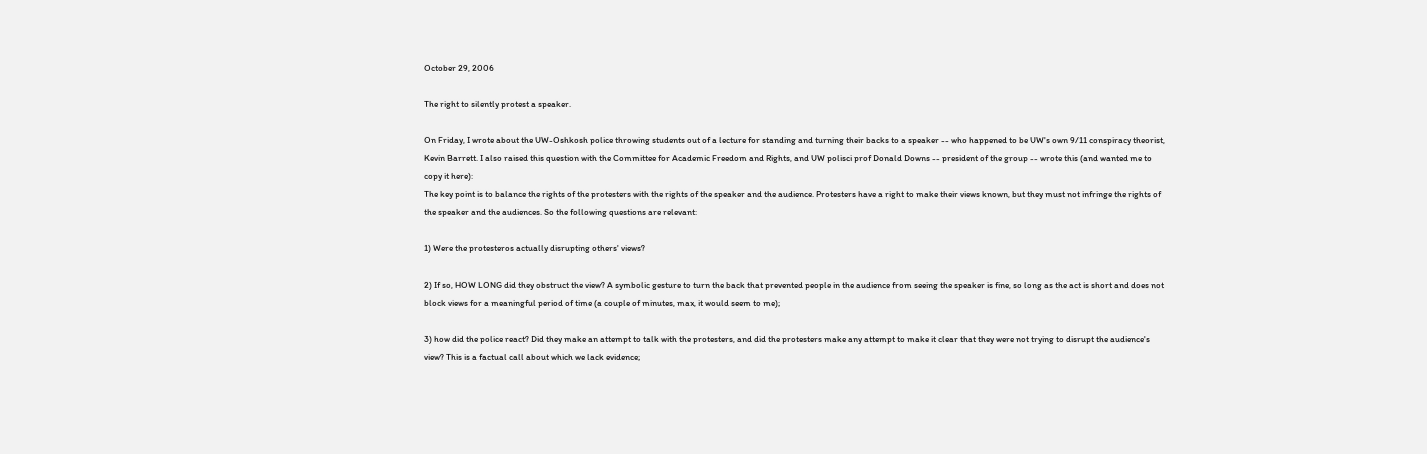October 29, 2006

The right to silently protest a speaker.

On Friday, I wrote about the UW-Oshkosh police throwing students out of a lecture for standing and turning their backs to a speaker -- who happened to be UW's own 9/11 conspiracy theorist, Kevin Barrett. I also raised this question with the Committee for Academic Freedom and Rights, and UW polisci prof Donald Downs -- president of the group -- wrote this (and wanted me to copy it here):
The key point is to balance the rights of the protesters with the rights of the speaker and the audience. Protesters have a right to make their views known, but they must not infringe the rights of the speaker and the audiences. So the following questions are relevant:

1) Were the protesteros actually disrupting others' views?

2) If so, HOW LONG did they obstruct the view? A symbolic gesture to turn the back that prevented people in the audience from seeing the speaker is fine, so long as the act is short and does not block views for a meaningful period of time (a couple of minutes, max, it would seem to me);

3) how did the police react? Did they make an attempt to talk with the protesters, and did the protesters make any attempt to make it clear that they were not trying to disrupt the audience's view? This is a factual call about which we lack evidence;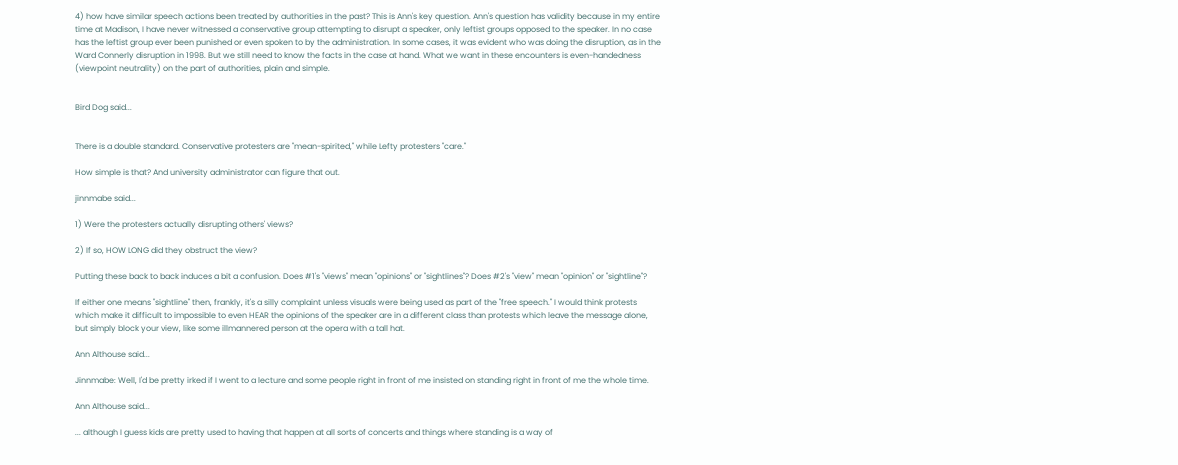4) how have similar speech actions been treated by authorities in the past? This is Ann's key question. Ann's question has validity because in my entire time at Madison, I have never witnessed a conservative group attempting to disrupt a speaker, only leftist groups opposed to the speaker. In no case has the leftist group ever been punished or even spoken to by the administration. In some cases, it was evident who was doing the disruption, as in the Ward Connerly disruption in 1998. But we still need to know the facts in the case at hand. What we want in these encounters is even-handedness (viewpoint neutrality) on the part of authorities, plain and simple.


Bird Dog said...


There is a double standard. Conservative protesters are "mean-spirited," while Lefty protesters "care."

How simple is that? And university administrator can figure that out.

jinnmabe said...

1) Were the protesters actually disrupting others' views?

2) If so, HOW LONG did they obstruct the view?

Putting these back to back induces a bit a confusion. Does #1's "views" mean "opinions" or "sightlines"? Does #2's "view" mean "opinion" or "sightline"?

If either one means "sightline" then, frankly, it's a silly complaint unless visuals were being used as part of the "free speech." I would think protests which make it difficult to impossible to even HEAR the opinions of the speaker are in a different class than protests which leave the message alone, but simply block your view, like some illmannered person at the opera with a tall hat.

Ann Althouse said...

Jinnmabe: Well, I'd be pretty irked if I went to a lecture and some people right in front of me insisted on standing right in front of me the whole time.

Ann Althouse said...

... although I guess kids are pretty used to having that happen at all sorts of concerts and things where standing is a way of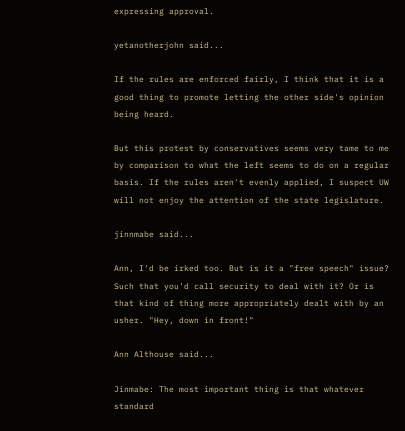expressing approval.

yetanotherjohn said...

If the rules are enforced fairly, I think that it is a good thing to promote letting the other side's opinion being heard.

But this protest by conservatives seems very tame to me by comparison to what the left seems to do on a regular basis. If the rules aren't evenly applied, I suspect UW will not enjoy the attention of the state legislature.

jinnmabe said...

Ann, I'd be irked too. But is it a "free speech" issue? Such that you'd call security to deal with it? Or is that kind of thing more appropriately dealt with by an usher. "Hey, down in front!"

Ann Althouse said...

Jinmabe: The most important thing is that whatever standard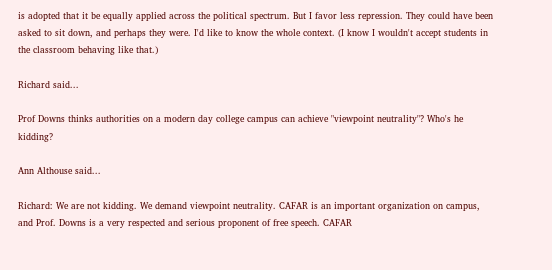is adopted that it be equally applied across the political spectrum. But I favor less repression. They could have been asked to sit down, and perhaps they were. I'd like to know the whole context. (I know I wouldn't accept students in the classroom behaving like that.)

Richard said...

Prof Downs thinks authorities on a modern day college campus can achieve "viewpoint neutrality"? Who's he kidding?

Ann Althouse said...

Richard: We are not kidding. We demand viewpoint neutrality. CAFAR is an important organization on campus, and Prof. Downs is a very respected and serious proponent of free speech. CAFAR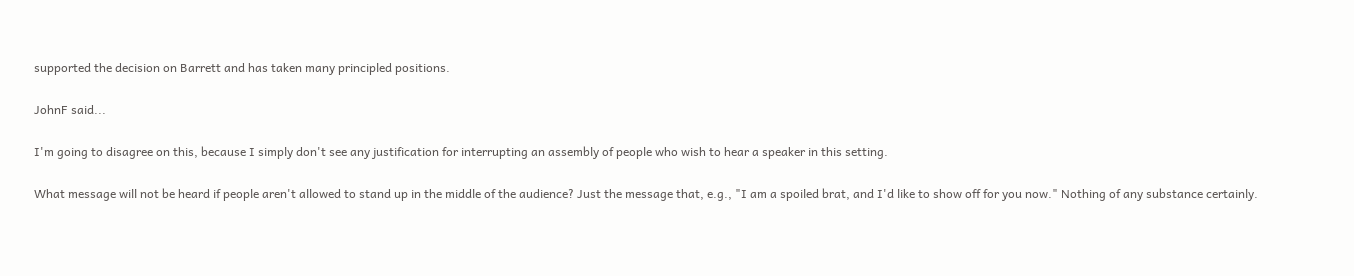supported the decision on Barrett and has taken many principled positions.

JohnF said...

I'm going to disagree on this, because I simply don't see any justification for interrupting an assembly of people who wish to hear a speaker in this setting.

What message will not be heard if people aren't allowed to stand up in the middle of the audience? Just the message that, e.g., "I am a spoiled brat, and I'd like to show off for you now." Nothing of any substance certainly.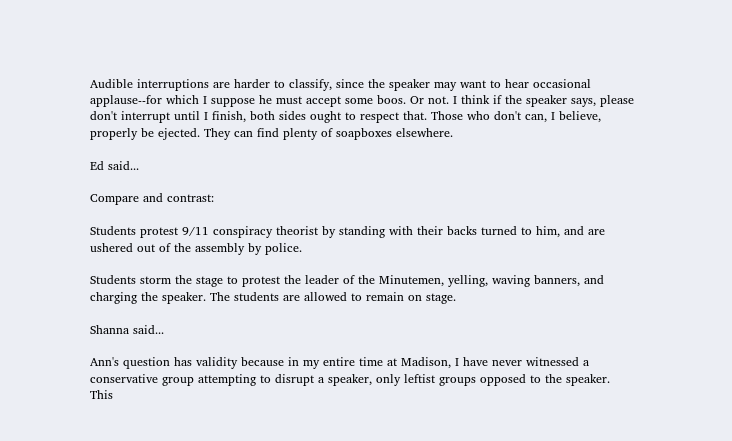Audible interruptions are harder to classify, since the speaker may want to hear occasional applause--for which I suppose he must accept some boos. Or not. I think if the speaker says, please don't interrupt until I finish, both sides ought to respect that. Those who don't can, I believe, properly be ejected. They can find plenty of soapboxes elsewhere.

Ed said...

Compare and contrast:

Students protest 9/11 conspiracy theorist by standing with their backs turned to him, and are ushered out of the assembly by police.

Students storm the stage to protest the leader of the Minutemen, yelling, waving banners, and charging the speaker. The students are allowed to remain on stage.

Shanna said...

Ann's question has validity because in my entire time at Madison, I have never witnessed a conservative group attempting to disrupt a speaker, only leftist groups opposed to the speaker.
This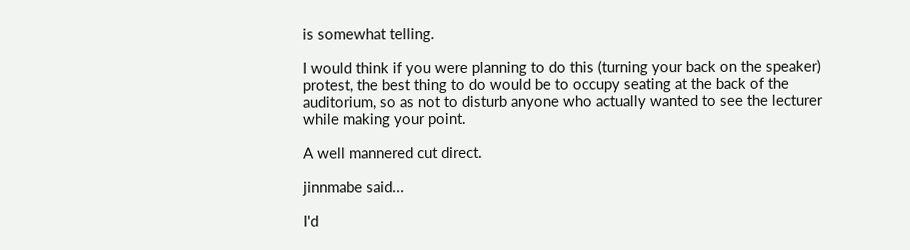is somewhat telling.

I would think if you were planning to do this (turning your back on the speaker) protest, the best thing to do would be to occupy seating at the back of the auditorium, so as not to disturb anyone who actually wanted to see the lecturer while making your point.

A well mannered cut direct.

jinnmabe said...

I'd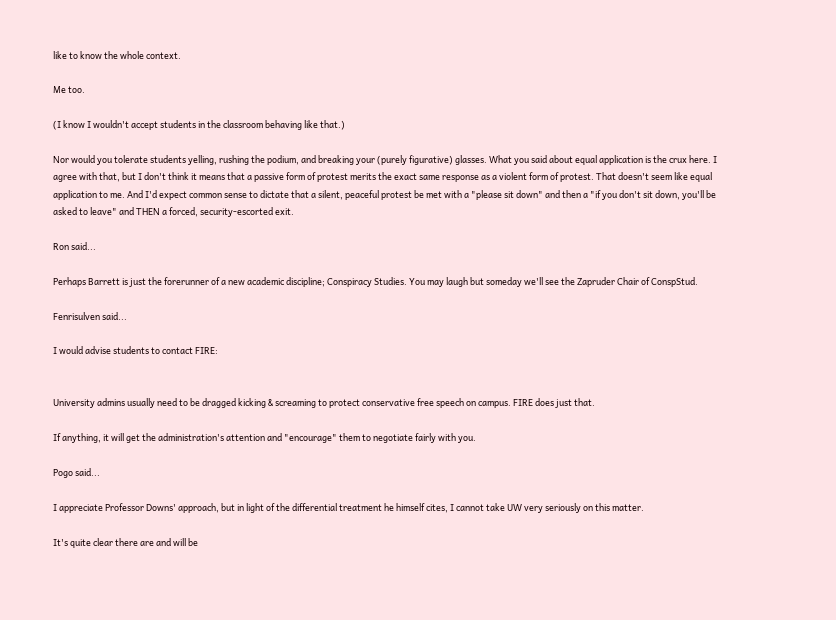like to know the whole context.

Me too.

(I know I wouldn't accept students in the classroom behaving like that.)

Nor would you tolerate students yelling, rushing the podium, and breaking your (purely figurative) glasses. What you said about equal application is the crux here. I agree with that, but I don't think it means that a passive form of protest merits the exact same response as a violent form of protest. That doesn't seem like equal application to me. And I'd expect common sense to dictate that a silent, peaceful protest be met with a "please sit down" and then a "if you don't sit down, you'll be asked to leave" and THEN a forced, security-escorted exit.

Ron said...

Perhaps Barrett is just the forerunner of a new academic discipline; Conspiracy Studies. You may laugh but someday we'll see the Zapruder Chair of ConspStud.

Fenrisulven said...

I would advise students to contact FIRE:


University admins usually need to be dragged kicking & screaming to protect conservative free speech on campus. FIRE does just that.

If anything, it will get the administration's attention and "encourage" them to negotiate fairly with you.

Pogo said...

I appreciate Professor Downs' approach, but in light of the differential treatment he himself cites, I cannot take UW very seriously on this matter.

It's quite clear there are and will be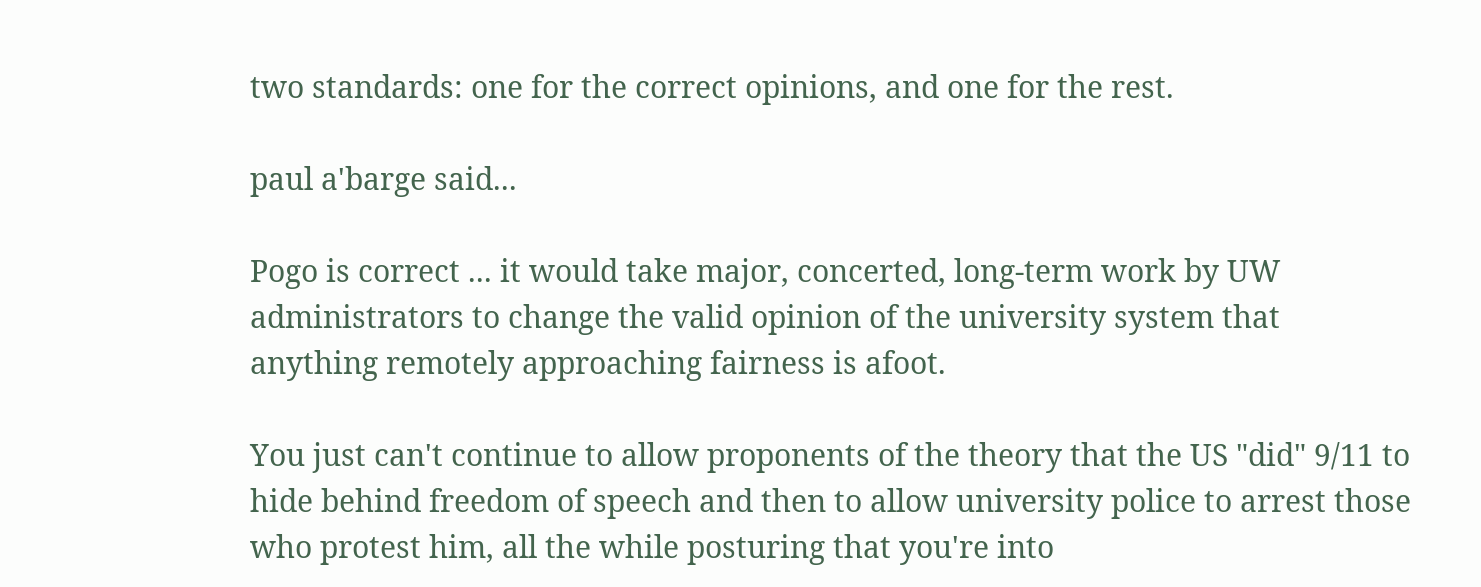two standards: one for the correct opinions, and one for the rest.

paul a'barge said...

Pogo is correct ... it would take major, concerted, long-term work by UW administrators to change the valid opinion of the university system that anything remotely approaching fairness is afoot.

You just can't continue to allow proponents of the theory that the US "did" 9/11 to hide behind freedom of speech and then to allow university police to arrest those who protest him, all the while posturing that you're into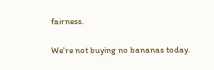fairness.

We're not buying no bananas today.